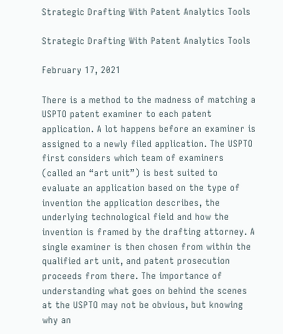Strategic Drafting With Patent Analytics Tools

Strategic Drafting With Patent Analytics Tools

February 17, 2021

There is a method to the madness of matching a USPTO patent examiner to each patent application. A lot happens before an examiner is assigned to a newly filed application. The USPTO first considers which team of examiners (called an “art unit”) is best suited to evaluate an application based on the type of invention the application describes, the underlying technological field and how the invention is framed by the drafting attorney. A single examiner is then chosen from within the qualified art unit, and patent prosecution proceeds from there. The importance of understanding what goes on behind the scenes at the USPTO may not be obvious, but knowing why an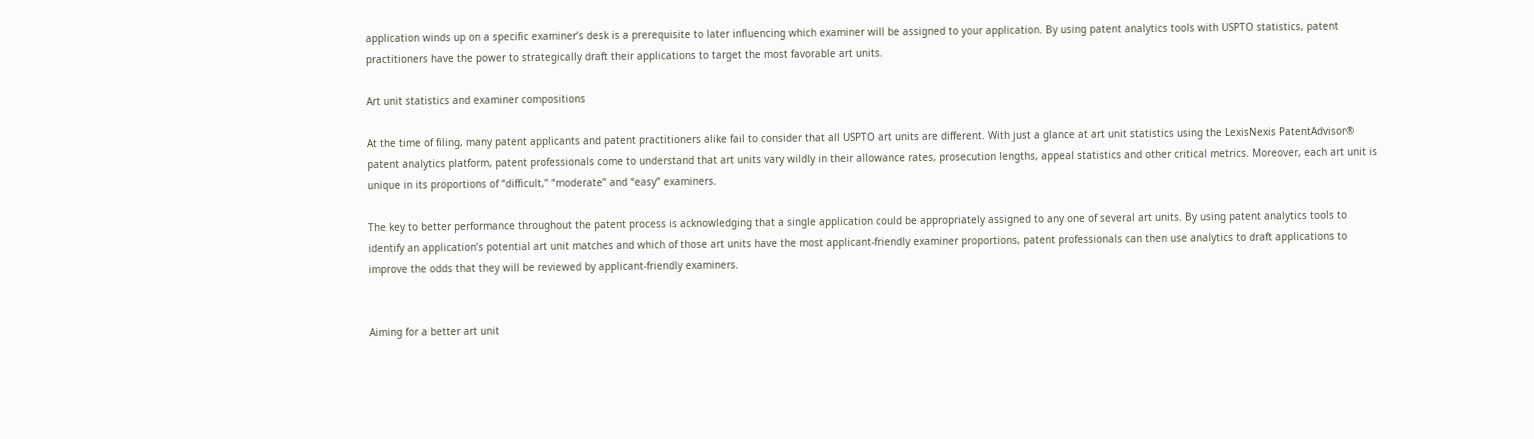application winds up on a specific examiner’s desk is a prerequisite to later influencing which examiner will be assigned to your application. By using patent analytics tools with USPTO statistics, patent practitioners have the power to strategically draft their applications to target the most favorable art units.

Art unit statistics and examiner compositions

At the time of filing, many patent applicants and patent practitioners alike fail to consider that all USPTO art units are different. With just a glance at art unit statistics using the LexisNexis PatentAdvisor® patent analytics platform, patent professionals come to understand that art units vary wildly in their allowance rates, prosecution lengths, appeal statistics and other critical metrics. Moreover, each art unit is unique in its proportions of “difficult,” “moderate” and “easy” examiners.

The key to better performance throughout the patent process is acknowledging that a single application could be appropriately assigned to any one of several art units. By using patent analytics tools to identify an application’s potential art unit matches and which of those art units have the most applicant-friendly examiner proportions, patent professionals can then use analytics to draft applications to improve the odds that they will be reviewed by applicant-friendly examiners.


Aiming for a better art unit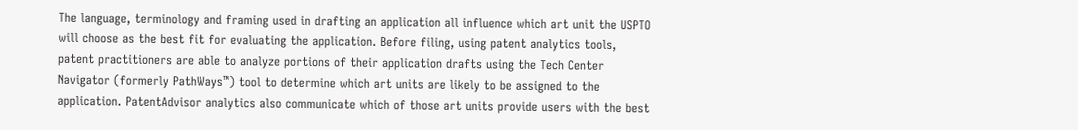The language, terminology and framing used in drafting an application all influence which art unit the USPTO will choose as the best fit for evaluating the application. Before filing, using patent analytics tools, patent practitioners are able to analyze portions of their application drafts using the Tech Center Navigator (formerly PathWays™) tool to determine which art units are likely to be assigned to the application. PatentAdvisor analytics also communicate which of those art units provide users with the best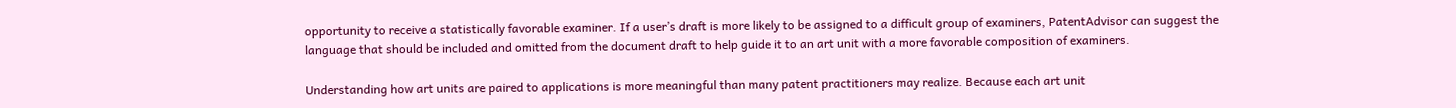opportunity to receive a statistically favorable examiner. If a user’s draft is more likely to be assigned to a difficult group of examiners, PatentAdvisor can suggest the language that should be included and omitted from the document draft to help guide it to an art unit with a more favorable composition of examiners.

Understanding how art units are paired to applications is more meaningful than many patent practitioners may realize. Because each art unit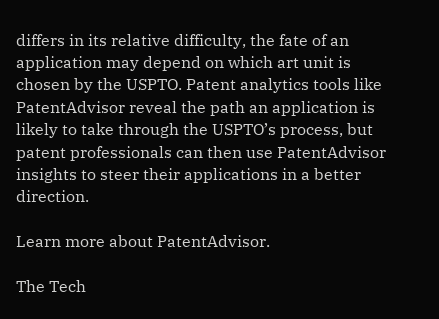differs in its relative difficulty, the fate of an application may depend on which art unit is chosen by the USPTO. Patent analytics tools like PatentAdvisor reveal the path an application is likely to take through the USPTO’s process, but patent professionals can then use PatentAdvisor insights to steer their applications in a better direction.

Learn more about PatentAdvisor.

The Tech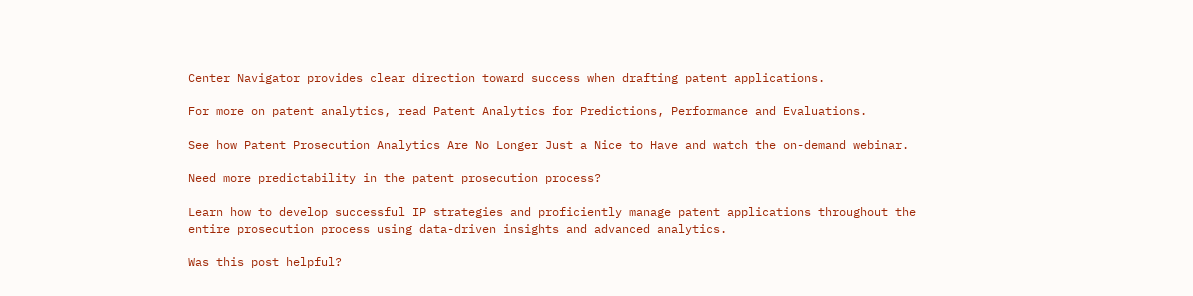Center Navigator provides clear direction toward success when drafting patent applications.

For more on patent analytics, read Patent Analytics for Predictions, Performance and Evaluations.

See how Patent Prosecution Analytics Are No Longer Just a Nice to Have and watch the on-demand webinar.

Need more predictability in the patent prosecution process?

Learn how to develop successful IP strategies and proficiently manage patent applications throughout the entire prosecution process using data-driven insights and advanced analytics.

Was this post helpful?